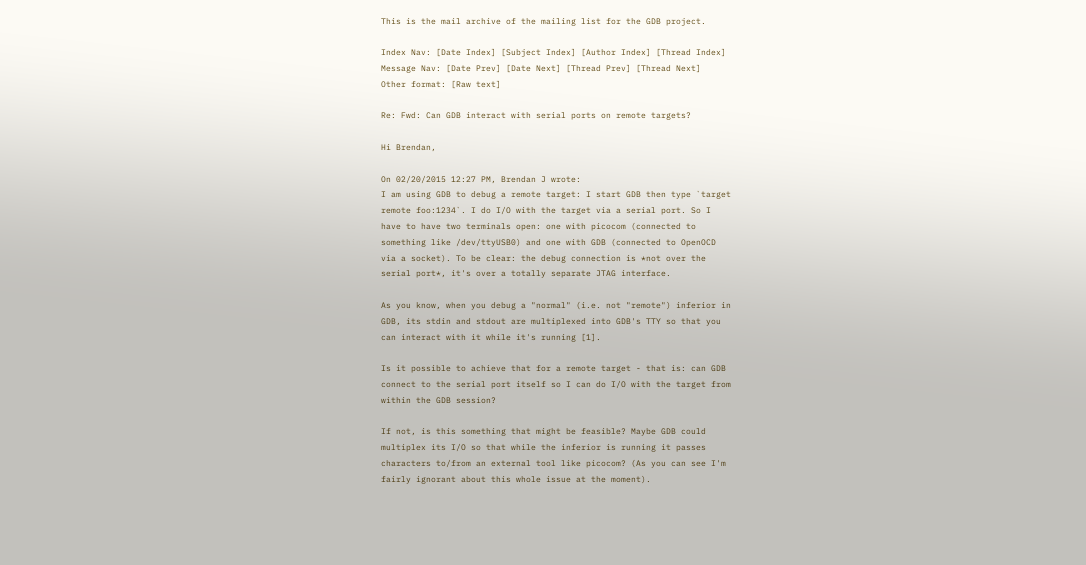This is the mail archive of the mailing list for the GDB project.

Index Nav: [Date Index] [Subject Index] [Author Index] [Thread Index]
Message Nav: [Date Prev] [Date Next] [Thread Prev] [Thread Next]
Other format: [Raw text]

Re: Fwd: Can GDB interact with serial ports on remote targets?

Hi Brendan,

On 02/20/2015 12:27 PM, Brendan J wrote:
I am using GDB to debug a remote target: I start GDB then type `target
remote foo:1234`. I do I/O with the target via a serial port. So I
have to have two terminals open: one with picocom (connected to
something like /dev/ttyUSB0) and one with GDB (connected to OpenOCD
via a socket). To be clear: the debug connection is *not over the
serial port*, it's over a totally separate JTAG interface.

As you know, when you debug a "normal" (i.e. not "remote") inferior in
GDB, its stdin and stdout are multiplexed into GDB's TTY so that you
can interact with it while it's running [1].

Is it possible to achieve that for a remote target - that is: can GDB
connect to the serial port itself so I can do I/O with the target from
within the GDB session?

If not, is this something that might be feasible? Maybe GDB could
multiplex its I/O so that while the inferior is running it passes
characters to/from an external tool like picocom? (As you can see I'm
fairly ignorant about this whole issue at the moment).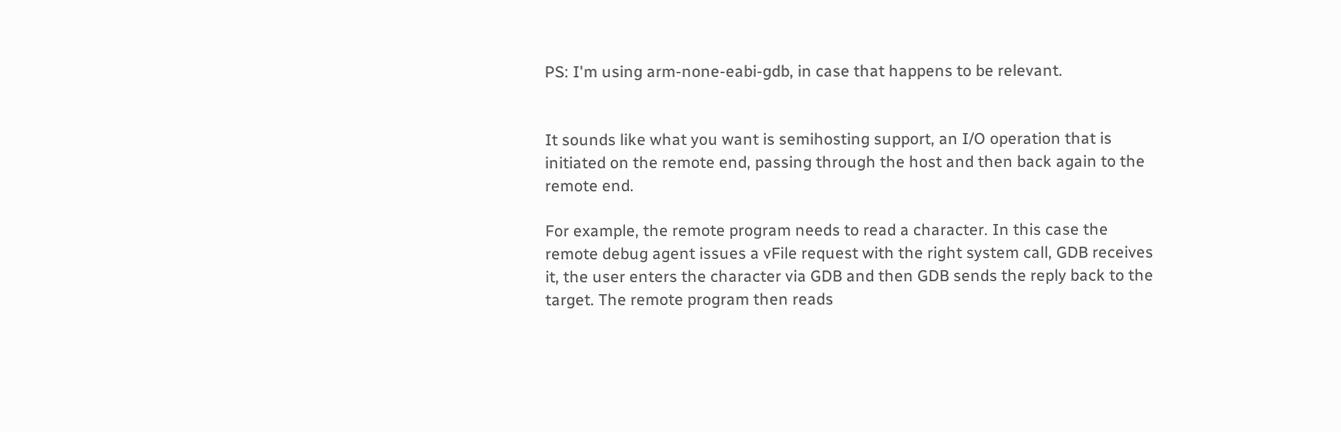PS: I'm using arm-none-eabi-gdb, in case that happens to be relevant.


It sounds like what you want is semihosting support, an I/O operation that is initiated on the remote end, passing through the host and then back again to the remote end.

For example, the remote program needs to read a character. In this case the remote debug agent issues a vFile request with the right system call, GDB receives it, the user enters the character via GDB and then GDB sends the reply back to the target. The remote program then reads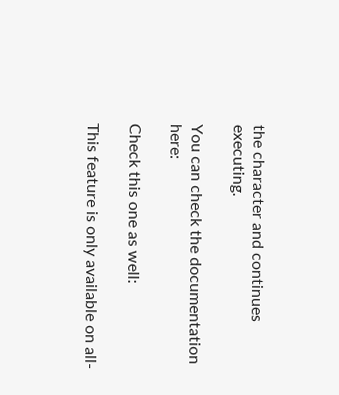the character and continues executing.

You can check the documentation here:

Check this one as well:

This feature is only available on all-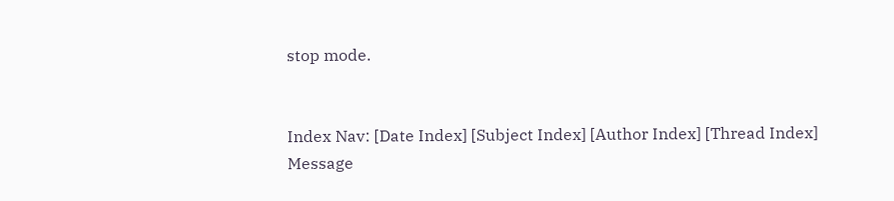stop mode.


Index Nav: [Date Index] [Subject Index] [Author Index] [Thread Index]
Message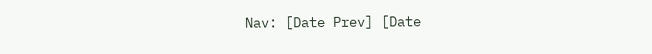Nav: [Date Prev] [Date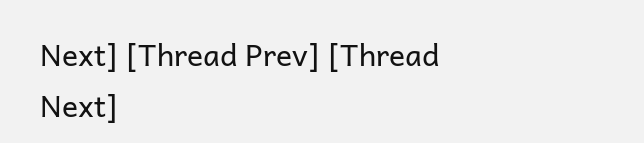Next] [Thread Prev] [Thread Next]